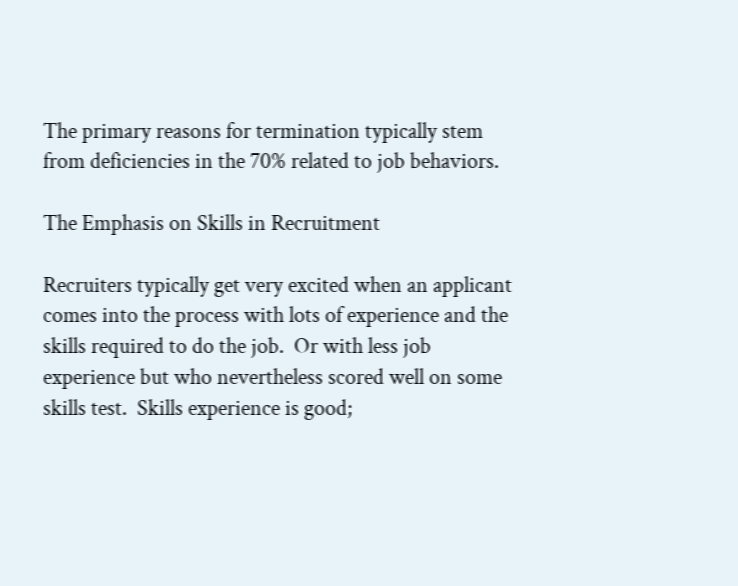The primary reasons for termination typically stem from deficiencies in the 70% related to job behaviors.

The Emphasis on Skills in Recruitment

Recruiters typically get very excited when an applicant comes into the process with lots of experience and the skills required to do the job.  Or with less job experience but who nevertheless scored well on some skills test.  Skills experience is good;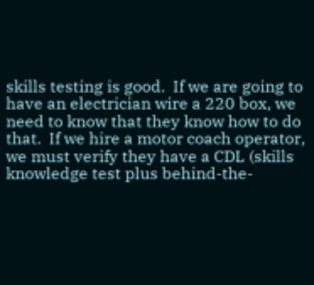skills testing is good.  If we are going to have an electrician wire a 220 box, we need to know that they know how to do that.  If we hire a motor coach operator, we must verify they have a CDL (skills knowledge test plus behind-the-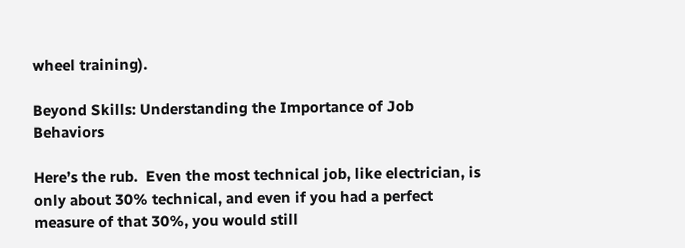wheel training).

Beyond Skills: Understanding the Importance of Job Behaviors

Here’s the rub.  Even the most technical job, like electrician, is only about 30% technical, and even if you had a perfect measure of that 30%, you would still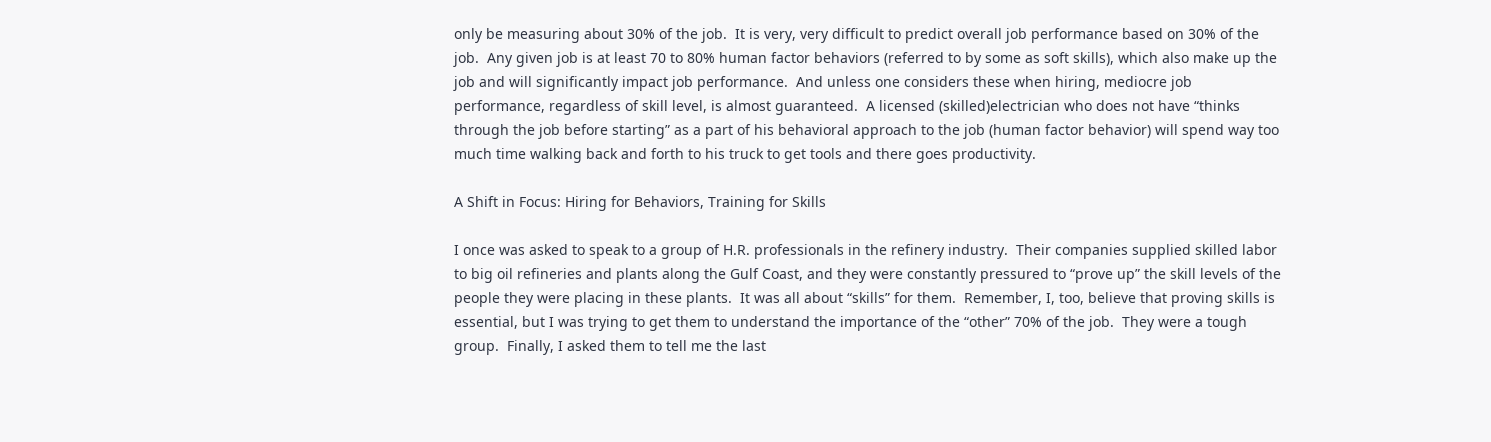only be measuring about 30% of the job.  It is very, very difficult to predict overall job performance based on 30% of the job.  Any given job is at least 70 to 80% human factor behaviors (referred to by some as soft skills), which also make up the job and will significantly impact job performance.  And unless one considers these when hiring, mediocre job performance, regardless of skill level, is almost guaranteed.  A licensed (skilled)electrician who does not have “thinks through the job before starting” as a part of his behavioral approach to the job (human factor behavior) will spend way too much time walking back and forth to his truck to get tools and there goes productivity.

A Shift in Focus: Hiring for Behaviors, Training for Skills

I once was asked to speak to a group of H.R. professionals in the refinery industry.  Their companies supplied skilled labor to big oil refineries and plants along the Gulf Coast, and they were constantly pressured to “prove up” the skill levels of the people they were placing in these plants.  It was all about “skills” for them.  Remember, I, too, believe that proving skills is essential, but I was trying to get them to understand the importance of the “other” 70% of the job.  They were a tough group.  Finally, I asked them to tell me the last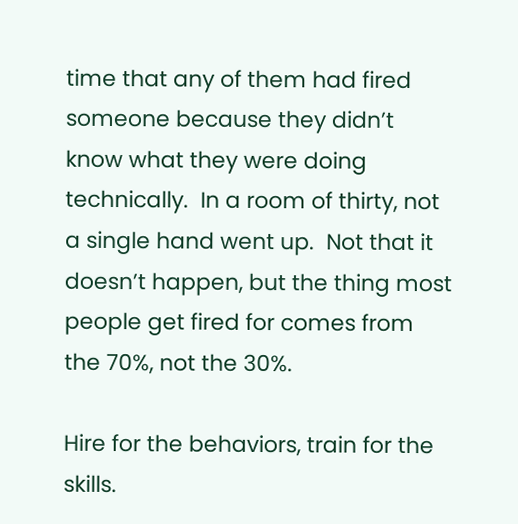time that any of them had fired someone because they didn’t know what they were doing technically.  In a room of thirty, not a single hand went up.  Not that it doesn’t happen, but the thing most people get fired for comes from the 70%, not the 30%.

Hire for the behaviors, train for the skills.